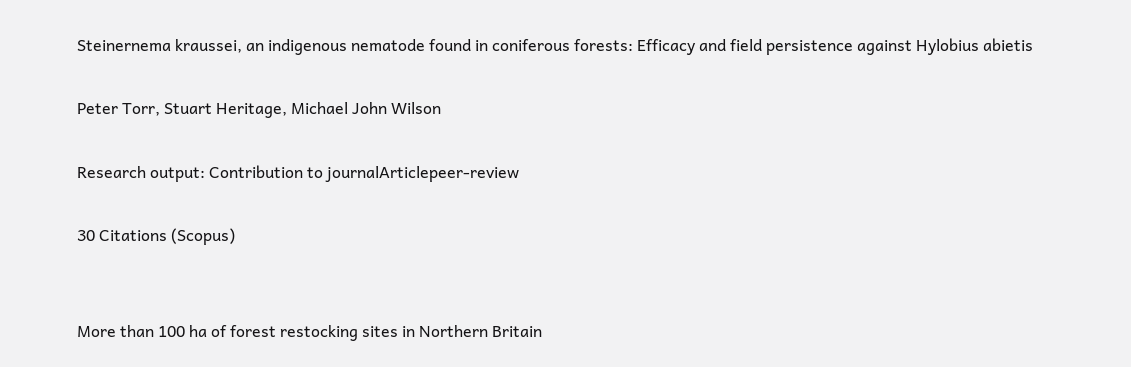Steinernema kraussei, an indigenous nematode found in coniferous forests: Efficacy and field persistence against Hylobius abietis

Peter Torr, Stuart Heritage, Michael John Wilson

Research output: Contribution to journalArticlepeer-review

30 Citations (Scopus)


More than 100 ha of forest restocking sites in Northern Britain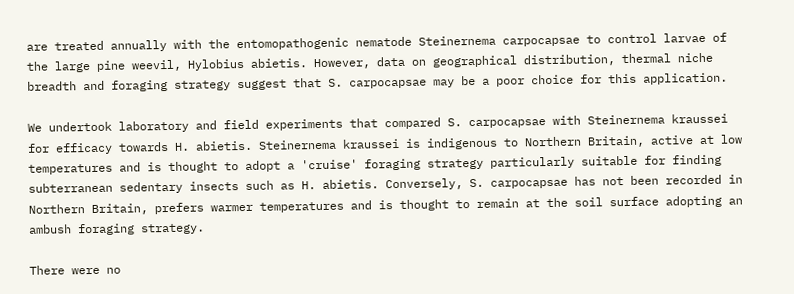are treated annually with the entomopathogenic nematode Steinernema carpocapsae to control larvae of the large pine weevil, Hylobius abietis. However, data on geographical distribution, thermal niche breadth and foraging strategy suggest that S. carpocapsae may be a poor choice for this application.

We undertook laboratory and field experiments that compared S. carpocapsae with Steinernema kraussei for efficacy towards H. abietis. Steinernema kraussei is indigenous to Northern Britain, active at low temperatures and is thought to adopt a 'cruise' foraging strategy particularly suitable for finding subterranean sedentary insects such as H. abietis. Conversely, S. carpocapsae has not been recorded in Northern Britain, prefers warmer temperatures and is thought to remain at the soil surface adopting an ambush foraging strategy.

There were no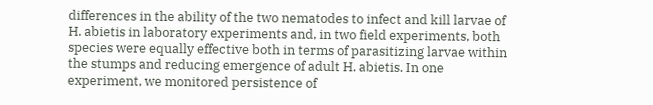differences in the ability of the two nematodes to infect and kill larvae of H. abietis in laboratory experiments and, in two field experiments, both species were equally effective both in terms of parasitizing larvae within the stumps and reducing emergence of adult H. abietis. In one experiment, we monitored persistence of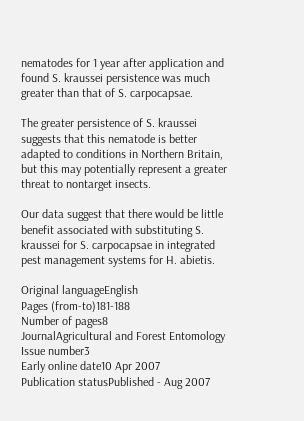nematodes for 1 year after application and found S. kraussei persistence was much greater than that of S. carpocapsae.

The greater persistence of S. kraussei suggests that this nematode is better adapted to conditions in Northern Britain, but this may potentially represent a greater threat to nontarget insects.

Our data suggest that there would be little benefit associated with substituting S. kraussei for S. carpocapsae in integrated pest management systems for H. abietis.

Original languageEnglish
Pages (from-to)181-188
Number of pages8
JournalAgricultural and Forest Entomology
Issue number3
Early online date10 Apr 2007
Publication statusPublished - Aug 2007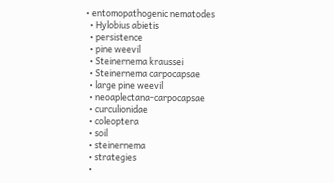• entomopathogenic nematodes
  • Hylobius abietis
  • persistence
  • pine weevil
  • Steinernema kraussei
  • Steinernema carpocapsae
  • large pine weevil
  • neoaplectana-carpocapsae
  • curculionidae
  • coleoptera
  • soil
  • steinernema
  • strategies
  •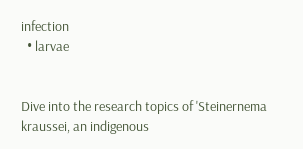infection
  • larvae


Dive into the research topics of 'Steinernema kraussei, an indigenous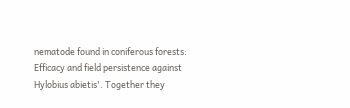nematode found in coniferous forests: Efficacy and field persistence against Hylobius abietis'. Together they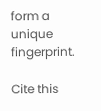form a unique fingerprint.

Cite this